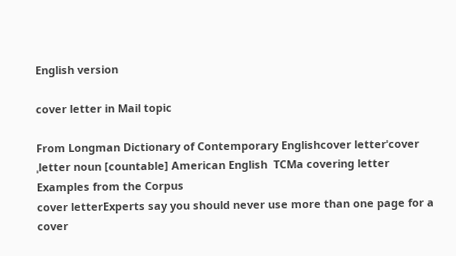English version

cover letter in Mail topic

From Longman Dictionary of Contemporary Englishcover letterˈcover ˌletter noun [countable] American English  TCMa covering letter
Examples from the Corpus
cover letterExperts say you should never use more than one page for a cover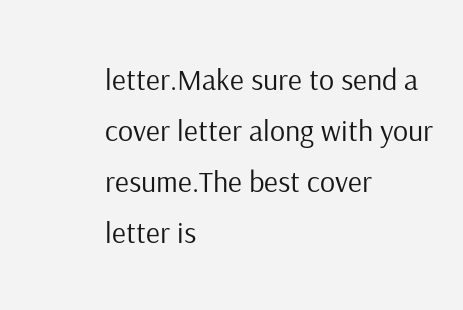letter.Make sure to send a cover letter along with your resume.The best cover letter is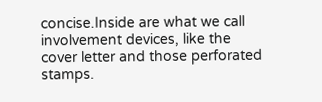concise.Inside are what we call involvement devices, like the cover letter and those perforated stamps.